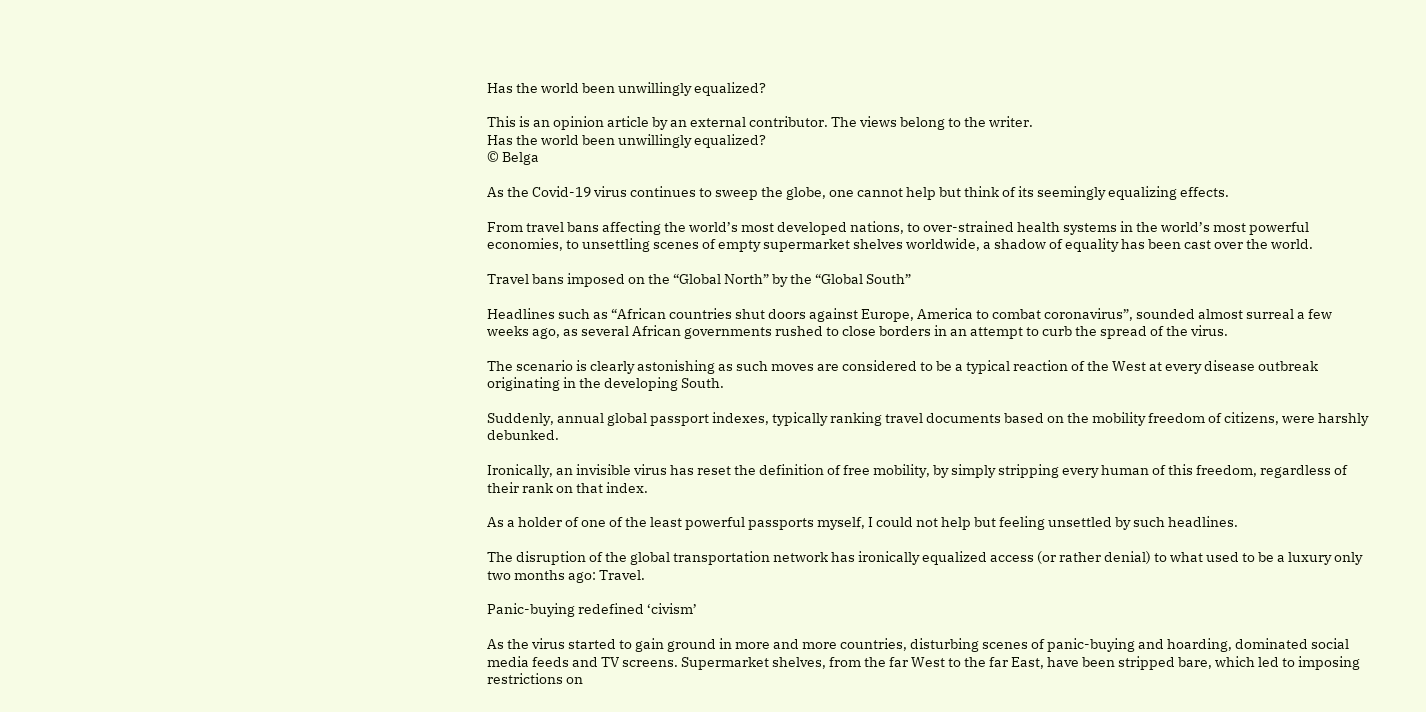Has the world been unwillingly equalized?

This is an opinion article by an external contributor. The views belong to the writer.
Has the world been unwillingly equalized?
© Belga

As the Covid-19 virus continues to sweep the globe, one cannot help but think of its seemingly equalizing effects.

From travel bans affecting the world’s most developed nations, to over-strained health systems in the world’s most powerful economies, to unsettling scenes of empty supermarket shelves worldwide, a shadow of equality has been cast over the world.

Travel bans imposed on the “Global North” by the “Global South”

Headlines such as “African countries shut doors against Europe, America to combat coronavirus”, sounded almost surreal a few weeks ago, as several African governments rushed to close borders in an attempt to curb the spread of the virus.

The scenario is clearly astonishing as such moves are considered to be a typical reaction of the West at every disease outbreak originating in the developing South.

Suddenly, annual global passport indexes, typically ranking travel documents based on the mobility freedom of citizens, were harshly debunked.

Ironically, an invisible virus has reset the definition of free mobility, by simply stripping every human of this freedom, regardless of their rank on that index.

As a holder of one of the least powerful passports myself, I could not help but feeling unsettled by such headlines.

The disruption of the global transportation network has ironically equalized access (or rather denial) to what used to be a luxury only two months ago: Travel.

Panic-buying redefined ‘civism’

As the virus started to gain ground in more and more countries, disturbing scenes of panic-buying and hoarding, dominated social media feeds and TV screens. Supermarket shelves, from the far West to the far East, have been stripped bare, which led to imposing restrictions on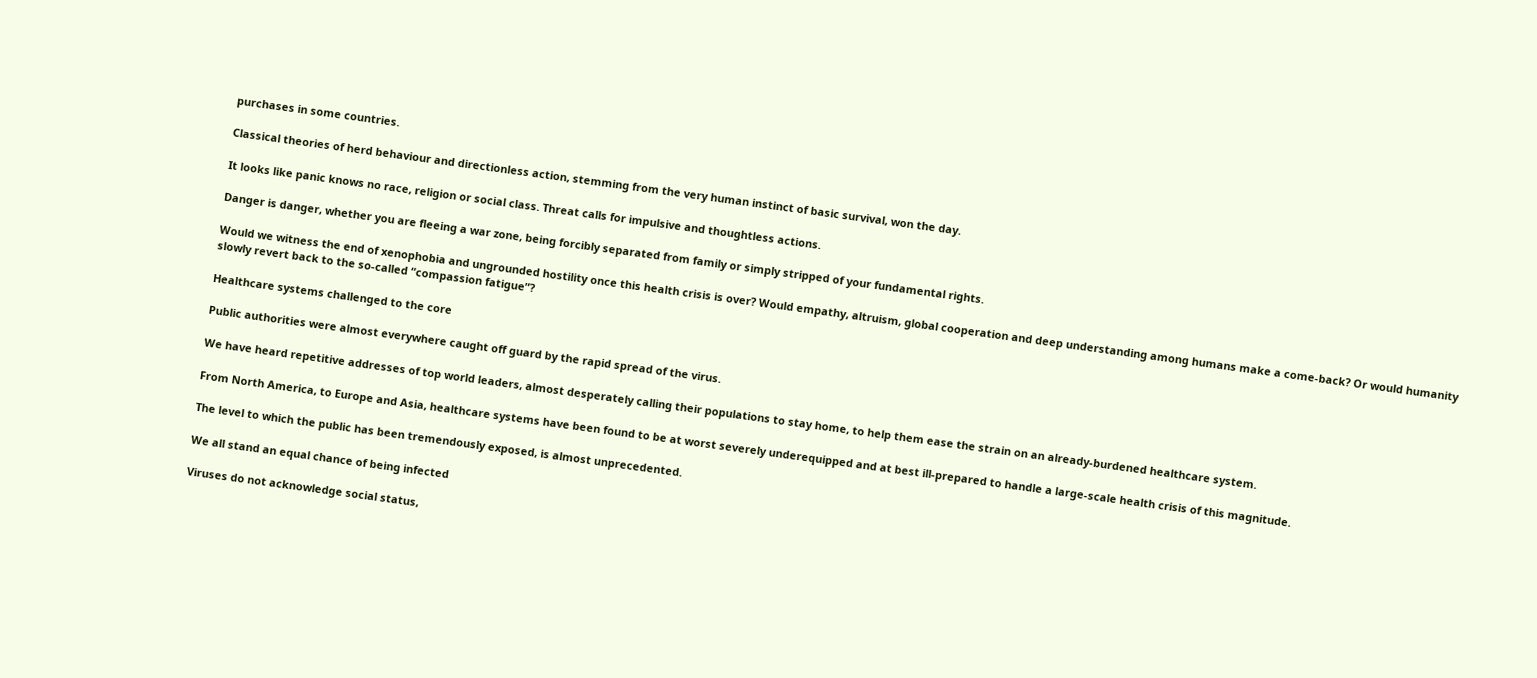purchases in some countries.

Classical theories of herd behaviour and directionless action, stemming from the very human instinct of basic survival, won the day.

It looks like panic knows no race, religion or social class. Threat calls for impulsive and thoughtless actions.

Danger is danger, whether you are fleeing a war zone, being forcibly separated from family or simply stripped of your fundamental rights.

Would we witness the end of xenophobia and ungrounded hostility once this health crisis is over? Would empathy, altruism, global cooperation and deep understanding among humans make a come-back? Or would humanity slowly revert back to the so-called “compassion fatigue”?

Healthcare systems challenged to the core

Public authorities were almost everywhere caught off guard by the rapid spread of the virus.

We have heard repetitive addresses of top world leaders, almost desperately calling their populations to stay home, to help them ease the strain on an already-burdened healthcare system.

From North America, to Europe and Asia, healthcare systems have been found to be at worst severely underequipped and at best ill-prepared to handle a large-scale health crisis of this magnitude.

The level to which the public has been tremendously exposed, is almost unprecedented.

We all stand an equal chance of being infected

Viruses do not acknowledge social status,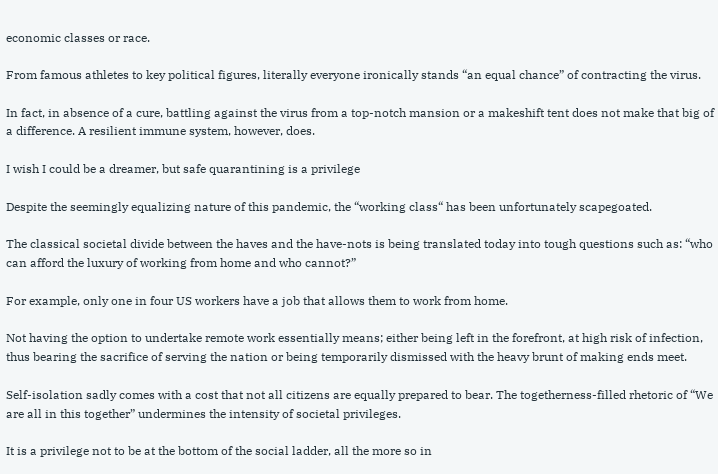economic classes or race.

From famous athletes to key political figures, literally everyone ironically stands “an equal chance” of contracting the virus.

In fact, in absence of a cure, battling against the virus from a top-notch mansion or a makeshift tent does not make that big of a difference. A resilient immune system, however, does.

I wish I could be a dreamer, but safe quarantining is a privilege

Despite the seemingly equalizing nature of this pandemic, the “working class“ has been unfortunately scapegoated.

The classical societal divide between the haves and the have-nots is being translated today into tough questions such as: “who can afford the luxury of working from home and who cannot?”

For example, only one in four US workers have a job that allows them to work from home.

Not having the option to undertake remote work essentially means; either being left in the forefront, at high risk of infection, thus bearing the sacrifice of serving the nation or being temporarily dismissed with the heavy brunt of making ends meet.

Self-isolation sadly comes with a cost that not all citizens are equally prepared to bear. The togetherness-filled rhetoric of “We are all in this together” undermines the intensity of societal privileges.

It is a privilege not to be at the bottom of the social ladder, all the more so in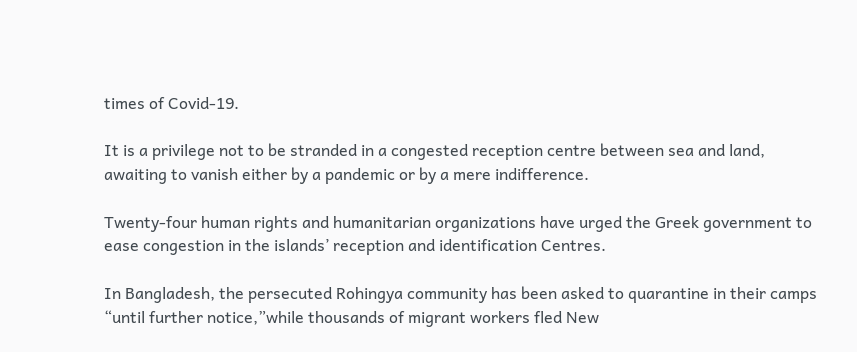times of Covid-19.

It is a privilege not to be stranded in a congested reception centre between sea and land, awaiting to vanish either by a pandemic or by a mere indifference.

Twenty-four human rights and humanitarian organizations have urged the Greek government to ease congestion in the islands’ reception and identification Centres.

In Bangladesh, the persecuted Rohingya community has been asked to quarantine in their camps “until further notice,”while thousands of migrant workers fled New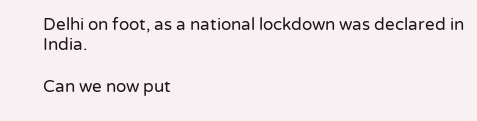Delhi on foot, as a national lockdown was declared in India.

Can we now put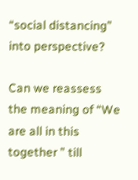“social distancing” into perspective?

Can we reassess the meaning of “We are all in this together ” till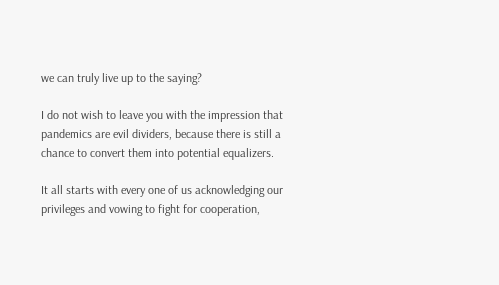we can truly live up to the saying?

I do not wish to leave you with the impression that pandemics are evil dividers, because there is still a chance to convert them into potential equalizers.

It all starts with every one of us acknowledging our privileges and vowing to fight for cooperation,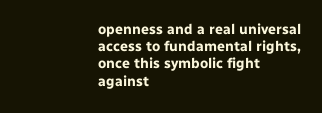openness and a real universal access to fundamental rights, once this symbolic fight against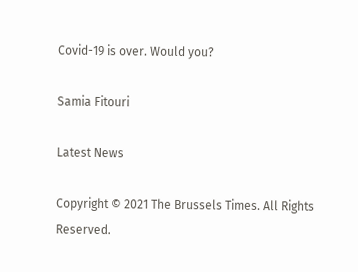Covid-19 is over. Would you?

Samia Fitouri

Latest News

Copyright © 2021 The Brussels Times. All Rights Reserved.